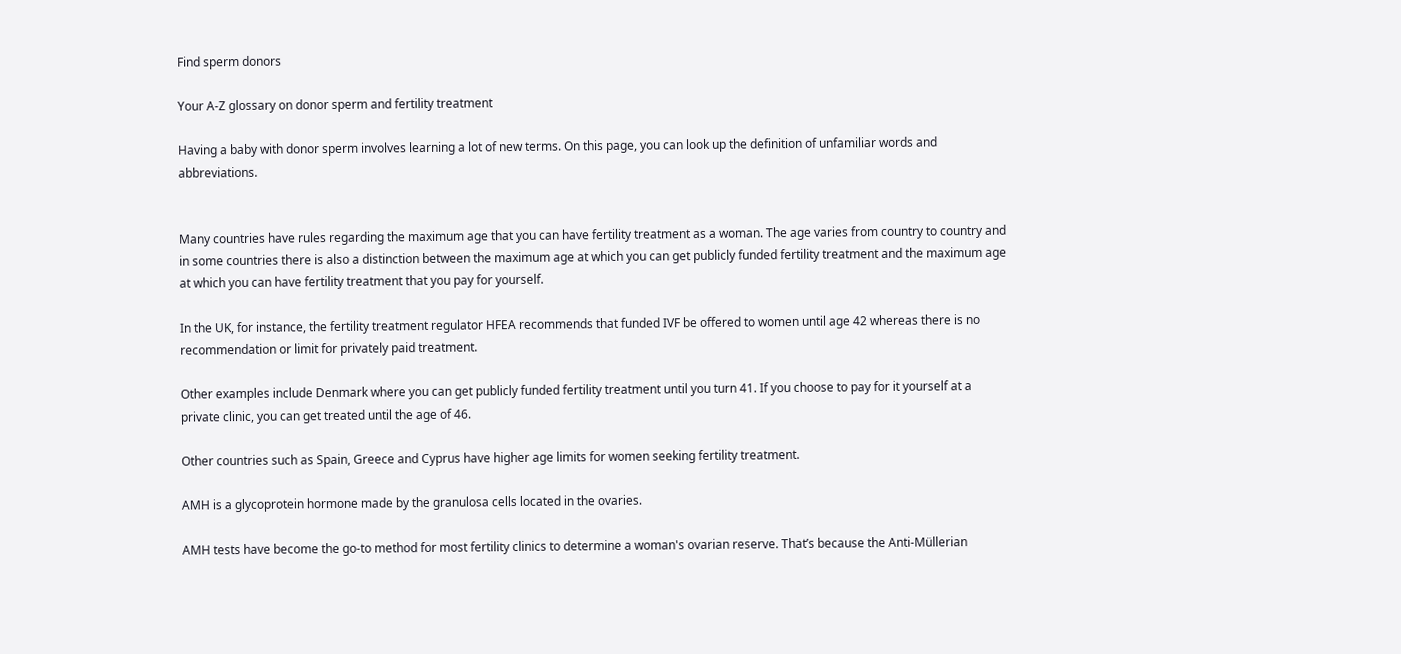Find sperm donors

Your A-Z glossary on donor sperm and fertility treatment

Having a baby with donor sperm involves learning a lot of new terms. On this page, you can look up the definition of unfamiliar words and abbreviations.


Many countries have rules regarding the maximum age that you can have fertility treatment as a woman. The age varies from country to country and in some countries there is also a distinction between the maximum age at which you can get publicly funded fertility treatment and the maximum age at which you can have fertility treatment that you pay for yourself.

In the UK, for instance, the fertility treatment regulator HFEA recommends that funded IVF be offered to women until age 42 whereas there is no recommendation or limit for privately paid treatment.

Other examples include Denmark where you can get publicly funded fertility treatment until you turn 41. If you choose to pay for it yourself at a private clinic, you can get treated until the age of 46.

Other countries such as Spain, Greece and Cyprus have higher age limits for women seeking fertility treatment.

AMH is a glycoprotein hormone made by the granulosa cells located in the ovaries.

AMH tests have become the go-to method for most fertility clinics to determine a woman's ovarian reserve. That’s because the Anti-Müllerian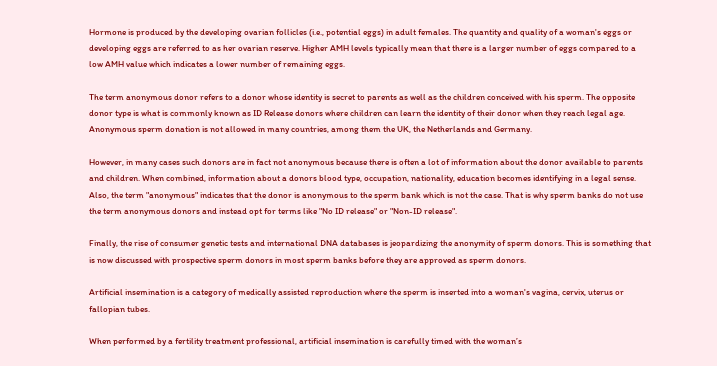Hormone is produced by the developing ovarian follicles (i.e., potential eggs) in adult females. The quantity and quality of a woman's eggs or developing eggs are referred to as her ovarian reserve. Higher AMH levels typically mean that there is a larger number of eggs compared to a low AMH value which indicates a lower number of remaining eggs.

The term anonymous donor refers to a donor whose identity is secret to parents as well as the children conceived with his sperm. The opposite donor type is what is commonly known as ID Release donors where children can learn the identity of their donor when they reach legal age. Anonymous sperm donation is not allowed in many countries, among them the UK, the Netherlands and Germany.

However, in many cases such donors are in fact not anonymous because there is often a lot of information about the donor available to parents and children. When combined, information about a donors blood type, occupation, nationality, education becomes identifying in a legal sense. Also, the term "anonymous" indicates that the donor is anonymous to the sperm bank which is not the case. That is why sperm banks do not use the term anonymous donors and instead opt for terms like "No ID release" or "Non-ID release".

Finally, the rise of consumer genetic tests and international DNA databases is jeopardizing the anonymity of sperm donors. This is something that is now discussed with prospective sperm donors in most sperm banks before they are approved as sperm donors.

Artificial insemination is a category of medically assisted reproduction where the sperm is inserted into a woman's vagina, cervix, uterus or fallopian tubes.

When performed by a fertility treatment professional, artificial insemination is carefully timed with the woman’s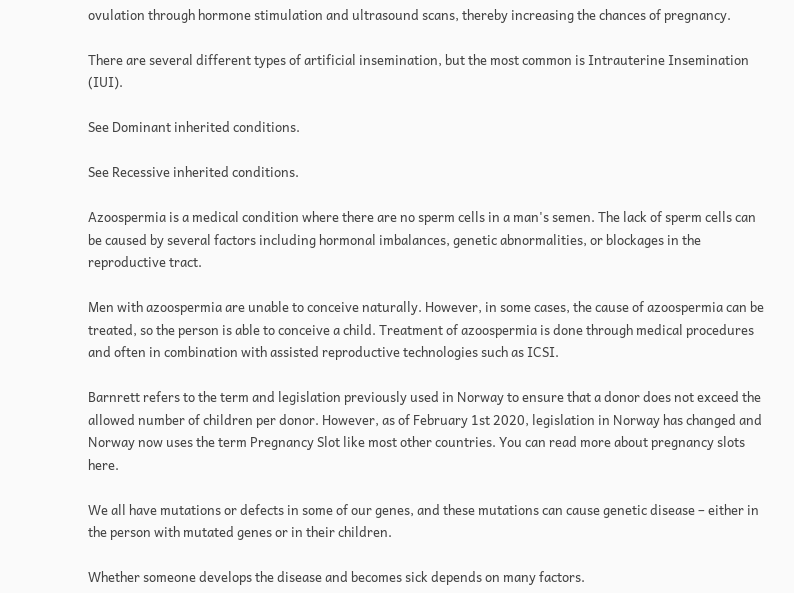ovulation through hormone stimulation and ultrasound scans, thereby increasing the chances of pregnancy.

There are several different types of artificial insemination, but the most common is Intrauterine Insemination (IUI).

See Dominant inherited conditions.

See Recessive inherited conditions.

Azoospermia is a medical condition where there are no sperm cells in a man's semen. The lack of sperm cells can be caused by several factors including hormonal imbalances, genetic abnormalities, or blockages in the reproductive tract.

Men with azoospermia are unable to conceive naturally. However, in some cases, the cause of azoospermia can be treated, so the person is able to conceive a child. Treatment of azoospermia is done through medical procedures and often in combination with assisted reproductive technologies such as ICSI.

Barnrett refers to the term and legislation previously used in Norway to ensure that a donor does not exceed the allowed number of children per donor. However, as of February 1st 2020, legislation in Norway has changed and Norway now uses the term Pregnancy Slot like most other countries. You can read more about pregnancy slots here.

We all have mutations or defects in some of our genes, and these mutations can cause genetic disease – either in the person with mutated genes or in their children.

Whether someone develops the disease and becomes sick depends on many factors.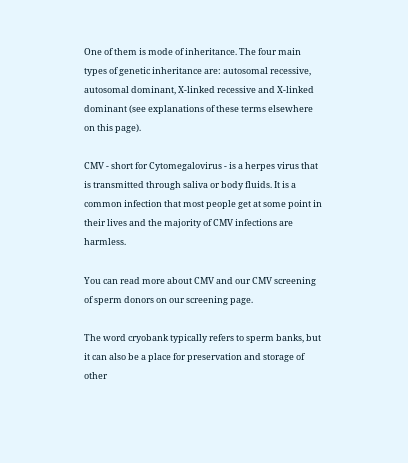One of them is mode of inheritance. The four main types of genetic inheritance are: autosomal recessive, autosomal dominant, X-linked recessive and X-linked dominant (see explanations of these terms elsewhere on this page).

CMV - short for Cytomegalovirus - is a herpes virus that is transmitted through saliva or body fluids. It is a common infection that most people get at some point in their lives and the majority of CMV infections are harmless.

You can read more about CMV and our CMV screening of sperm donors on our screening page.

The word cryobank typically refers to sperm banks, but it can also be a place for preservation and storage of other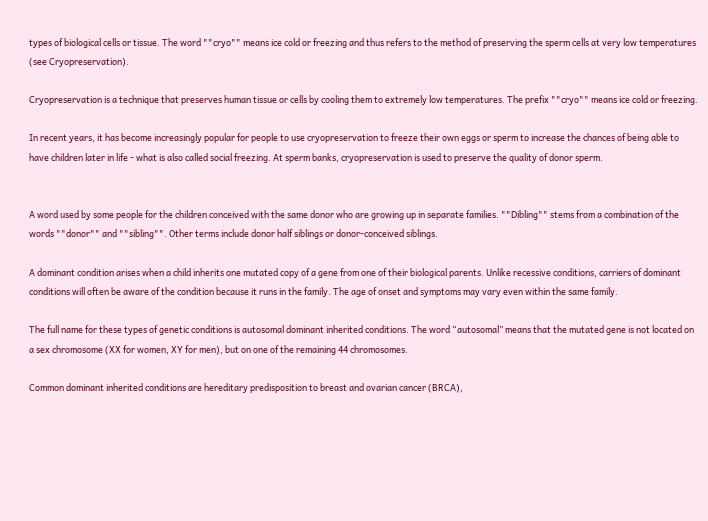types of biological cells or tissue. The word ""cryo"" means ice cold or freezing and thus refers to the method of preserving the sperm cells at very low temperatures (see Cryopreservation).

Cryopreservation is a technique that preserves human tissue or cells by cooling them to extremely low temperatures. The prefix ""cryo"" means ice cold or freezing.

In recent years, it has become increasingly popular for people to use cryopreservation to freeze their own eggs or sperm to increase the chances of being able to have children later in life - what is also called social freezing. At sperm banks, cryopreservation is used to preserve the quality of donor sperm.


A word used by some people for the children conceived with the same donor who are growing up in separate families. ""Dibling"" stems from a combination of the words ""donor"" and ""sibling"". Other terms include donor half siblings or donor-conceived siblings.

A dominant condition arises when a child inherits one mutated copy of a gene from one of their biological parents. Unlike recessive conditions, carriers of dominant conditions will often be aware of the condition because it runs in the family. The age of onset and symptoms may vary even within the same family.

The full name for these types of genetic conditions is autosomal dominant inherited conditions. The word “autosomal” means that the mutated gene is not located on a sex chromosome (XX for women, XY for men), but on one of the remaining 44 chromosomes.

Common dominant inherited conditions are hereditary predisposition to breast and ovarian cancer (BRCA),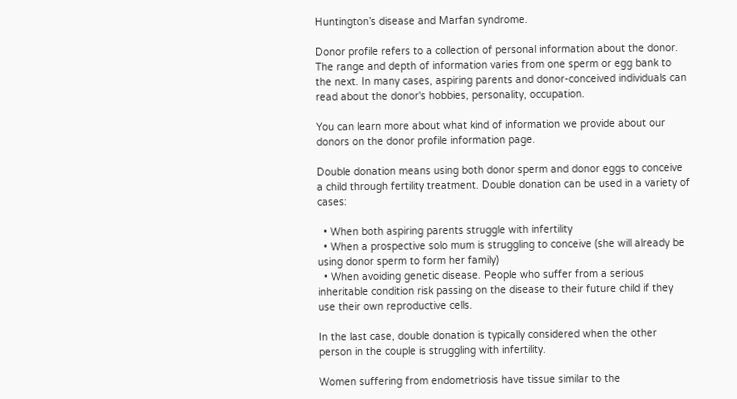Huntington’s disease and Marfan syndrome.

Donor profile refers to a collection of personal information about the donor. The range and depth of information varies from one sperm or egg bank to the next. In many cases, aspiring parents and donor-conceived individuals can read about the donor's hobbies, personality, occupation.

You can learn more about what kind of information we provide about our donors on the donor profile information page.

Double donation means using both donor sperm and donor eggs to conceive a child through fertility treatment. Double donation can be used in a variety of cases:

  • When both aspiring parents struggle with infertility
  • When a prospective solo mum is struggling to conceive (she will already be using donor sperm to form her family)
  • When avoiding genetic disease. People who suffer from a serious inheritable condition risk passing on the disease to their future child if they use their own reproductive cells.

In the last case, double donation is typically considered when the other person in the couple is struggling with infertility.

Women suffering from endometriosis have tissue similar to the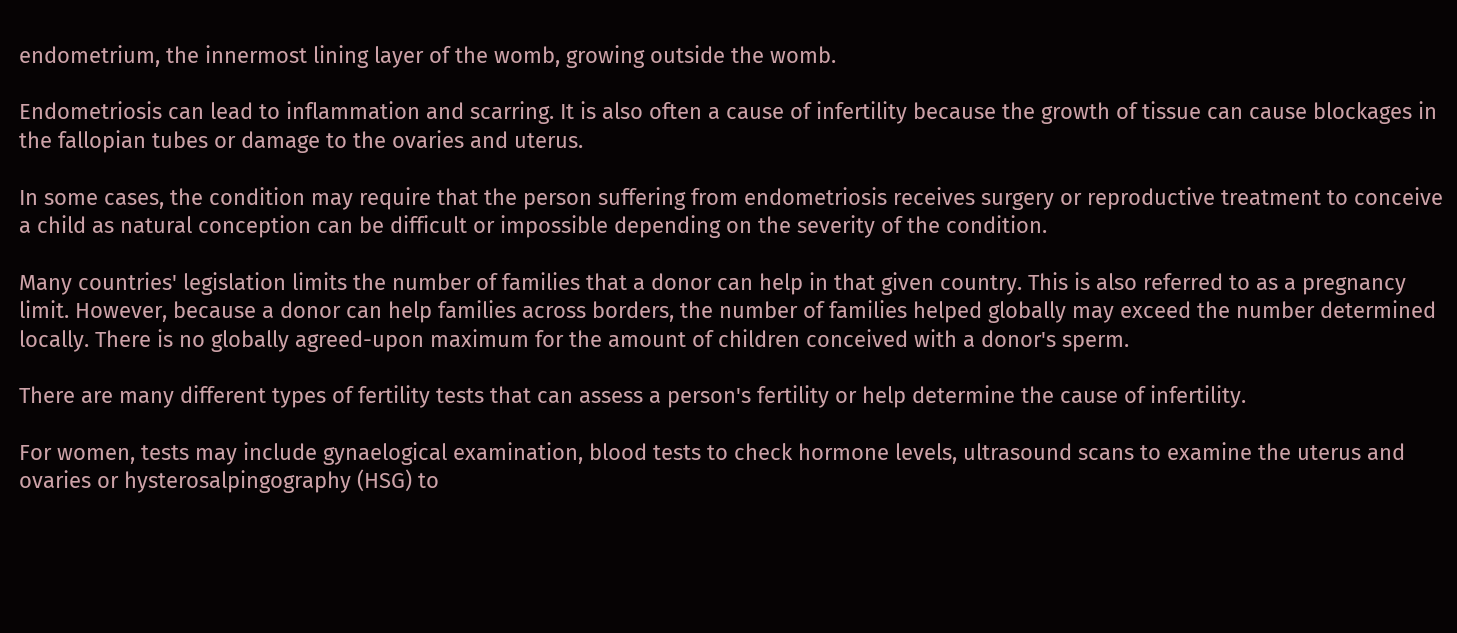endometrium, the innermost lining layer of the womb, growing outside the womb.

Endometriosis can lead to inflammation and scarring. It is also often a cause of infertility because the growth of tissue can cause blockages in the fallopian tubes or damage to the ovaries and uterus.

In some cases, the condition may require that the person suffering from endometriosis receives surgery or reproductive treatment to conceive a child as natural conception can be difficult or impossible depending on the severity of the condition.

Many countries' legislation limits the number of families that a donor can help in that given country. This is also referred to as a pregnancy limit. However, because a donor can help families across borders, the number of families helped globally may exceed the number determined locally. There is no globally agreed-upon maximum for the amount of children conceived with a donor's sperm.

There are many different types of fertility tests that can assess a person's fertility or help determine the cause of infertility.

For women, tests may include gynaelogical examination, blood tests to check hormone levels, ultrasound scans to examine the uterus and ovaries or hysterosalpingography (HSG) to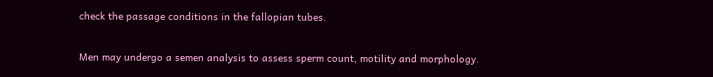check the passage conditions in the fallopian tubes.

Men may undergo a semen analysis to assess sperm count, motility and morphology.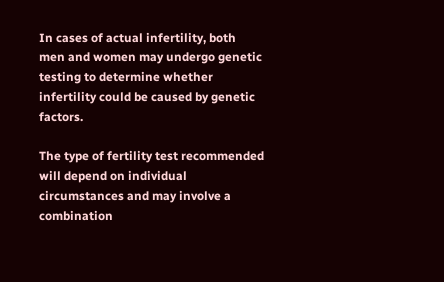In cases of actual infertility, both men and women may undergo genetic testing to determine whether infertility could be caused by genetic factors.

The type of fertility test recommended will depend on individual circumstances and may involve a combination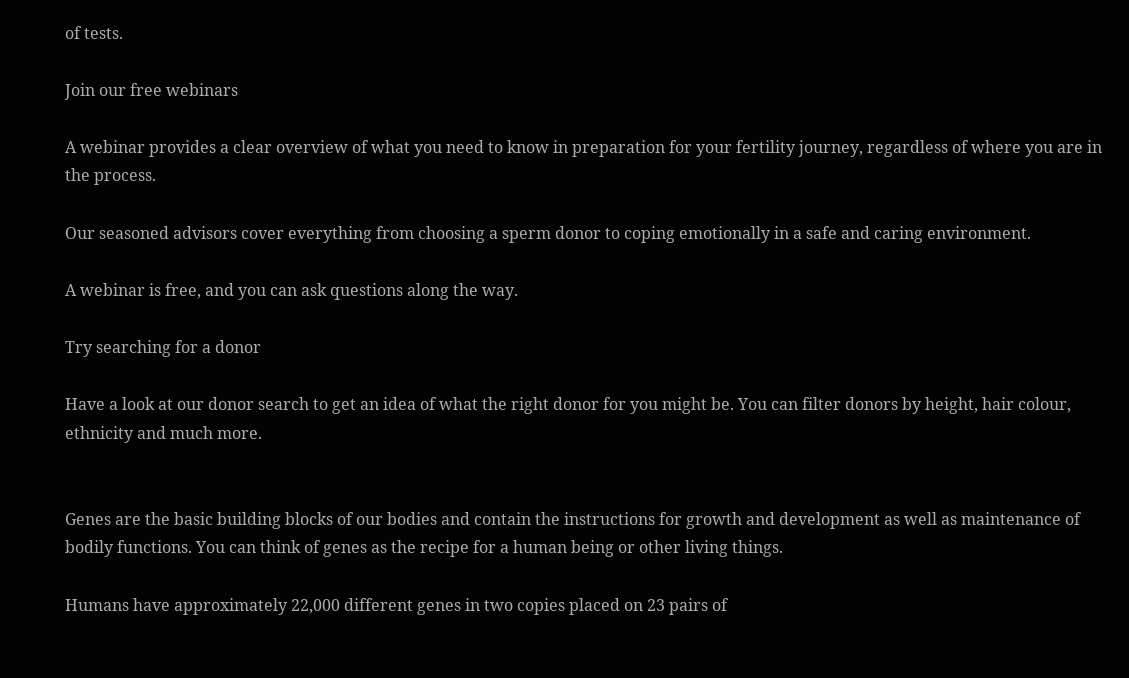of tests.

Join our free webinars

A webinar provides a clear overview of what you need to know in preparation for your fertility journey, regardless of where you are in the process.

Our seasoned advisors cover everything from choosing a sperm donor to coping emotionally in a safe and caring environment.

A webinar is free, and you can ask questions along the way.

Try searching for a donor

Have a look at our donor search to get an idea of what the right donor for you might be. You can filter donors by height, hair colour, ethnicity and much more.


Genes are the basic building blocks of our bodies and contain the instructions for growth and development as well as maintenance of bodily functions. You can think of genes as the recipe for a human being or other living things.

Humans have approximately 22,000 different genes in two copies placed on 23 pairs of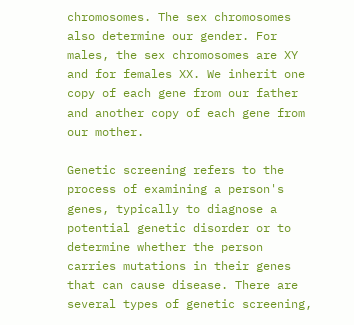chromosomes. The sex chromosomes also determine our gender. For males, the sex chromosomes are XY and for females XX. We inherit one copy of each gene from our father and another copy of each gene from our mother.

Genetic screening refers to the process of examining a person's genes, typically to diagnose a potential genetic disorder or to determine whether the person carries mutations in their genes that can cause disease. There are several types of genetic screening,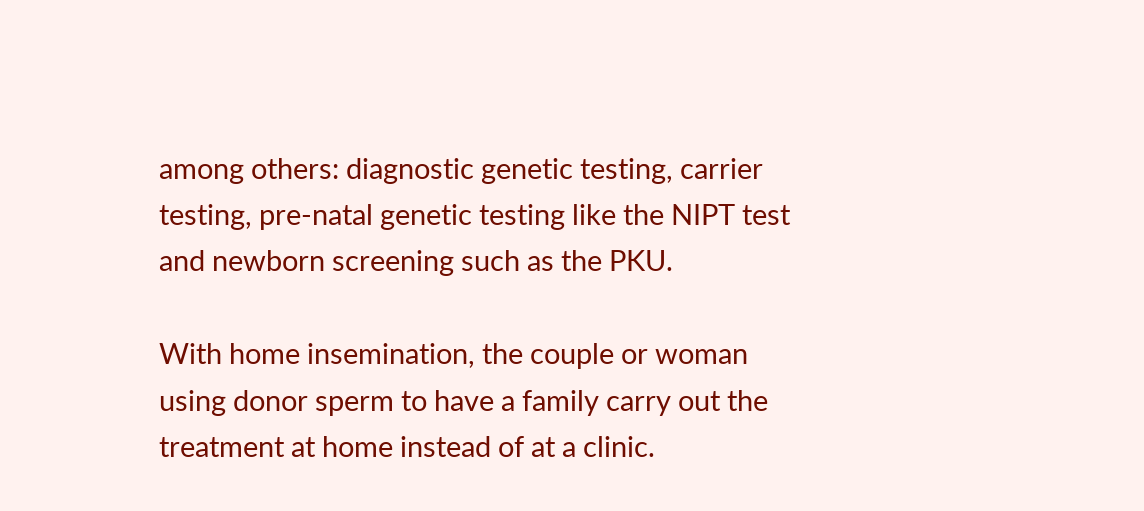among others: diagnostic genetic testing, carrier testing, pre-natal genetic testing like the NIPT test and newborn screening such as the PKU.

With home insemination, the couple or woman using donor sperm to have a family carry out the treatment at home instead of at a clinic.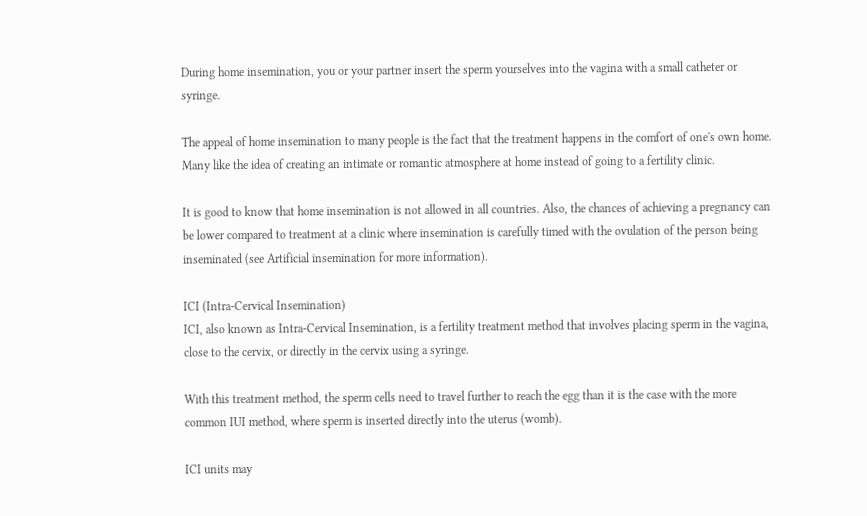During home insemination, you or your partner insert the sperm yourselves into the vagina with a small catheter or syringe.

The appeal of home insemination to many people is the fact that the treatment happens in the comfort of one's own home. Many like the idea of creating an intimate or romantic atmosphere at home instead of going to a fertility clinic.

It is good to know that home insemination is not allowed in all countries. Also, the chances of achieving a pregnancy can be lower compared to treatment at a clinic where insemination is carefully timed with the ovulation of the person being inseminated (see Artificial insemination for more information).

ICI (Intra-Cervical Insemination)
ICI, also known as Intra-Cervical Insemination, is a fertility treatment method that involves placing sperm in the vagina, close to the cervix, or directly in the cervix using a syringe.

With this treatment method, the sperm cells need to travel further to reach the egg than it is the case with the more common IUI method, where sperm is inserted directly into the uterus (womb).

ICI units may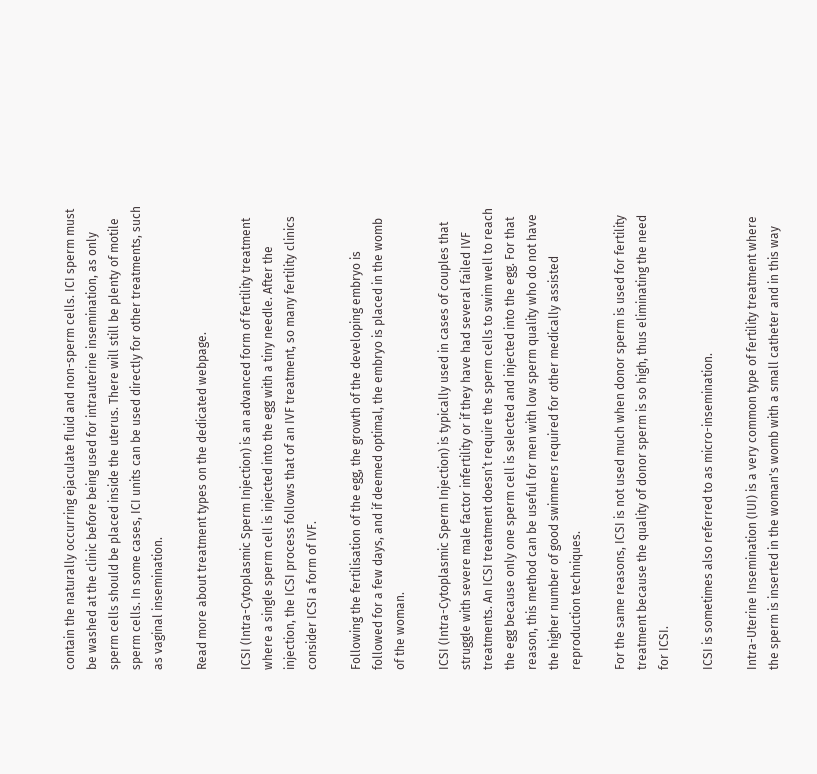contain the naturally occurring ejaculate fluid and non-sperm cells. ICI sperm must be washed at the clinic before being used for intrauterine insemination, as only sperm cells should be placed inside the uterus. There will still be plenty of motile sperm cells. In some cases, ICI units can be used directly for other treatments, such as vaginal insemination.

Read more about treatment types on the dedicated webpage.

ICSI (Intra-Cytoplasmic Sperm Injection) is an advanced form of fertility treatment where a single sperm cell is injected into the egg with a tiny needle. After the injection, the ICSI process follows that of an IVF treatment, so many fertility clinics consider ICSI a form of IVF.

Following the fertilisation of the egg, the growth of the developing embryo is followed for a few days, and if deemed optimal, the embryo is placed in the womb of the woman.

ICSI (Intra-Cytoplasmic Sperm Injection) is typically used in cases of couples that struggle with severe male factor infertility or if they have had several failed IVF treatments. An ICSI treatment doesn’t require the sperm cells to swim well to reach the egg because only one sperm cell is selected and injected into the egg. For that reason, this method can be useful for men with low sperm quality who do not have the higher number of good swimmers required for other medically assisted reproduction techniques.

For the same reasons, ICSI is not used much when donor sperm is used for fertility treatment because the quality of donor sperm is so high, thus eliminating the need for ICSI.

ICSI is sometimes also referred to as micro-insemination.

Intra-Uterine Insemination (IUI) is a very common type of fertility treatment where the sperm is inserted in the woman's womb with a small catheter and in this way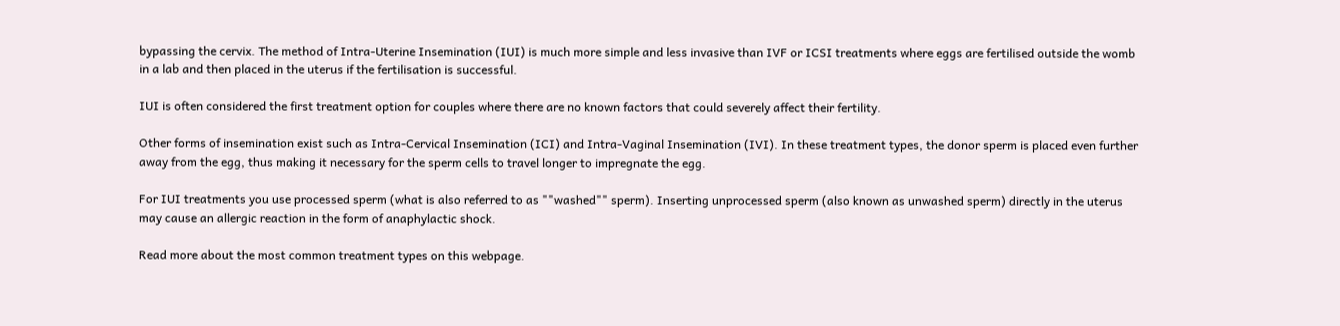bypassing the cervix. The method of Intra-Uterine Insemination (IUI) is much more simple and less invasive than IVF or ICSI treatments where eggs are fertilised outside the womb in a lab and then placed in the uterus if the fertilisation is successful.

IUI is often considered the first treatment option for couples where there are no known factors that could severely affect their fertility.

Other forms of insemination exist such as Intra-Cervical Insemination (ICI) and Intra-Vaginal Insemination (IVI). In these treatment types, the donor sperm is placed even further away from the egg, thus making it necessary for the sperm cells to travel longer to impregnate the egg.

For IUI treatments you use processed sperm (what is also referred to as ""washed"" sperm). Inserting unprocessed sperm (also known as unwashed sperm) directly in the uterus may cause an allergic reaction in the form of anaphylactic shock.

Read more about the most common treatment types on this webpage.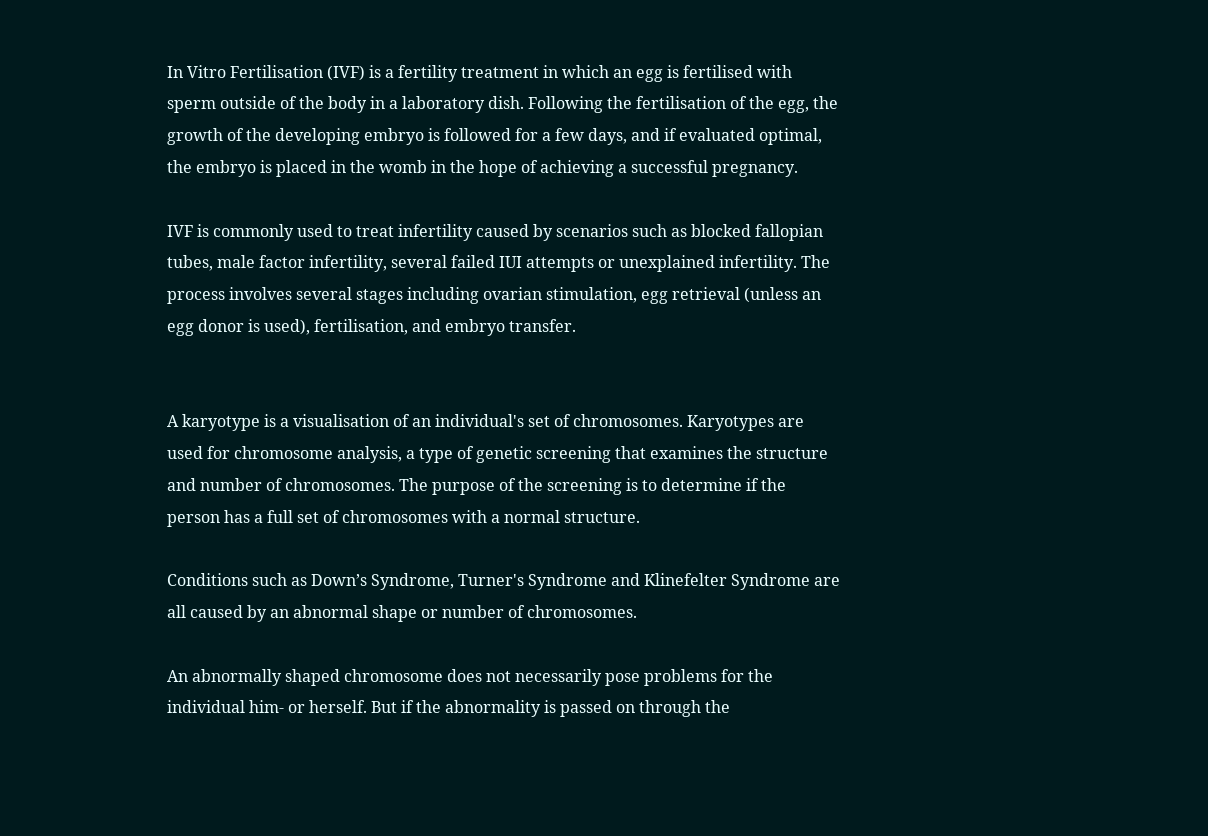In Vitro Fertilisation (IVF) is a fertility treatment in which an egg is fertilised with sperm outside of the body in a laboratory dish. Following the fertilisation of the egg, the growth of the developing embryo is followed for a few days, and if evaluated optimal, the embryo is placed in the womb in the hope of achieving a successful pregnancy.

IVF is commonly used to treat infertility caused by scenarios such as blocked fallopian tubes, male factor infertility, several failed IUI attempts or unexplained infertility. The process involves several stages including ovarian stimulation, egg retrieval (unless an egg donor is used), fertilisation, and embryo transfer.


A karyotype is a visualisation of an individual's set of chromosomes. Karyotypes are used for chromosome analysis, a type of genetic screening that examines the structure and number of chromosomes. The purpose of the screening is to determine if the person has a full set of chromosomes with a normal structure.

Conditions such as Down’s Syndrome, Turner's Syndrome and Klinefelter Syndrome are all caused by an abnormal shape or number of chromosomes.

An abnormally shaped chromosome does not necessarily pose problems for the individual him- or herself. But if the abnormality is passed on through the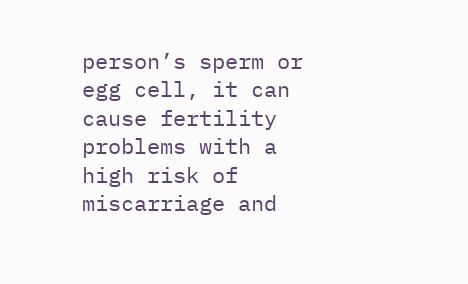person’s sperm or egg cell, it can cause fertility problems with a high risk of miscarriage and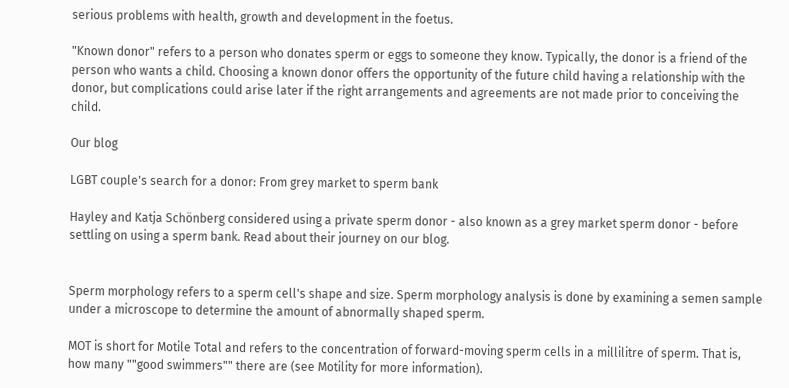serious problems with health, growth and development in the foetus.

"Known donor" refers to a person who donates sperm or eggs to someone they know. Typically, the donor is a friend of the person who wants a child. Choosing a known donor offers the opportunity of the future child having a relationship with the donor, but complications could arise later if the right arrangements and agreements are not made prior to conceiving the child.

Our blog

LGBT couple's search for a donor: From grey market to sperm bank

Hayley and Katja Schönberg considered using a private sperm donor - also known as a grey market sperm donor - before settling on using a sperm bank. Read about their journey on our blog.


Sperm morphology refers to a sperm cell's shape and size. Sperm morphology analysis is done by examining a semen sample under a microscope to determine the amount of abnormally shaped sperm.

MOT is short for Motile Total and refers to the concentration of forward-moving sperm cells in a millilitre of sperm. That is, how many ""good swimmers"" there are (see Motility for more information).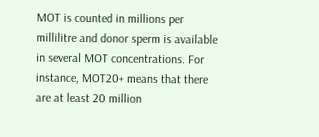MOT is counted in millions per millilitre and donor sperm is available in several MOT concentrations. For instance, MOT20+ means that there are at least 20 million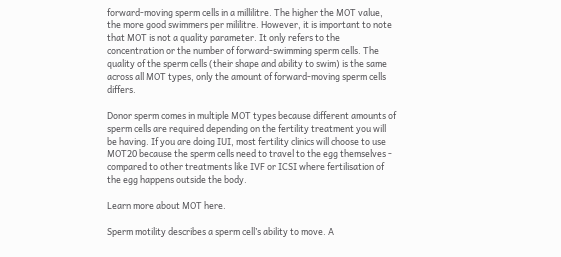forward-moving sperm cells in a millilitre. The higher the MOT value, the more good swimmers per mililitre. However, it is important to note that MOT is not a quality parameter. It only refers to the concentration or the number of forward-swimming sperm cells. The quality of the sperm cells (their shape and ability to swim) is the same across all MOT types, only the amount of forward-moving sperm cells differs.

Donor sperm comes in multiple MOT types because different amounts of sperm cells are required depending on the fertility treatment you will be having. If you are doing IUI, most fertility clinics will choose to use MOT20 because the sperm cells need to travel to the egg themselves - compared to other treatments like IVF or ICSI where fertilisation of the egg happens outside the body.

Learn more about MOT here.

Sperm motility describes a sperm cell’s ability to move. A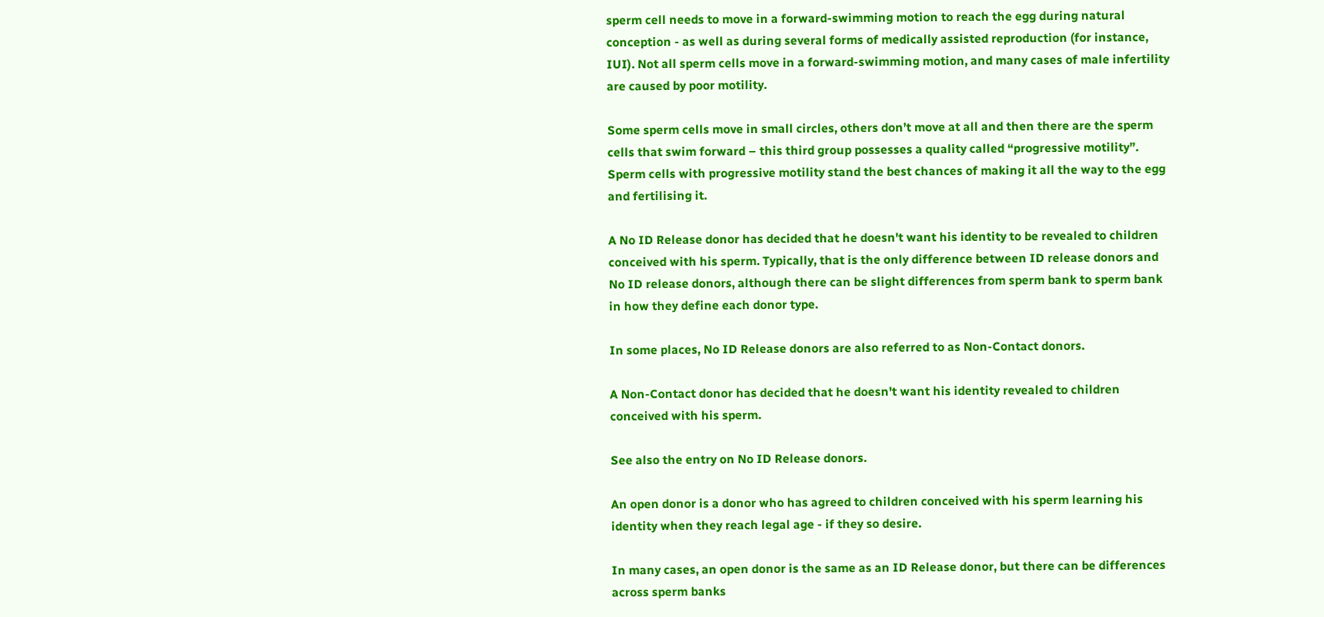sperm cell needs to move in a forward-swimming motion to reach the egg during natural conception - as well as during several forms of medically assisted reproduction (for instance, IUI). Not all sperm cells move in a forward-swimming motion, and many cases of male infertility are caused by poor motility.

Some sperm cells move in small circles, others don’t move at all and then there are the sperm cells that swim forward – this third group possesses a quality called “progressive motility”. Sperm cells with progressive motility stand the best chances of making it all the way to the egg and fertilising it.

A No ID Release donor has decided that he doesn't want his identity to be revealed to children conceived with his sperm. Typically, that is the only difference between ID release donors and No ID release donors, although there can be slight differences from sperm bank to sperm bank in how they define each donor type.

In some places, No ID Release donors are also referred to as Non-Contact donors.

A Non-Contact donor has decided that he doesn't want his identity revealed to children conceived with his sperm.

See also the entry on No ID Release donors.

An open donor is a donor who has agreed to children conceived with his sperm learning his identity when they reach legal age - if they so desire.

In many cases, an open donor is the same as an ID Release donor, but there can be differences across sperm banks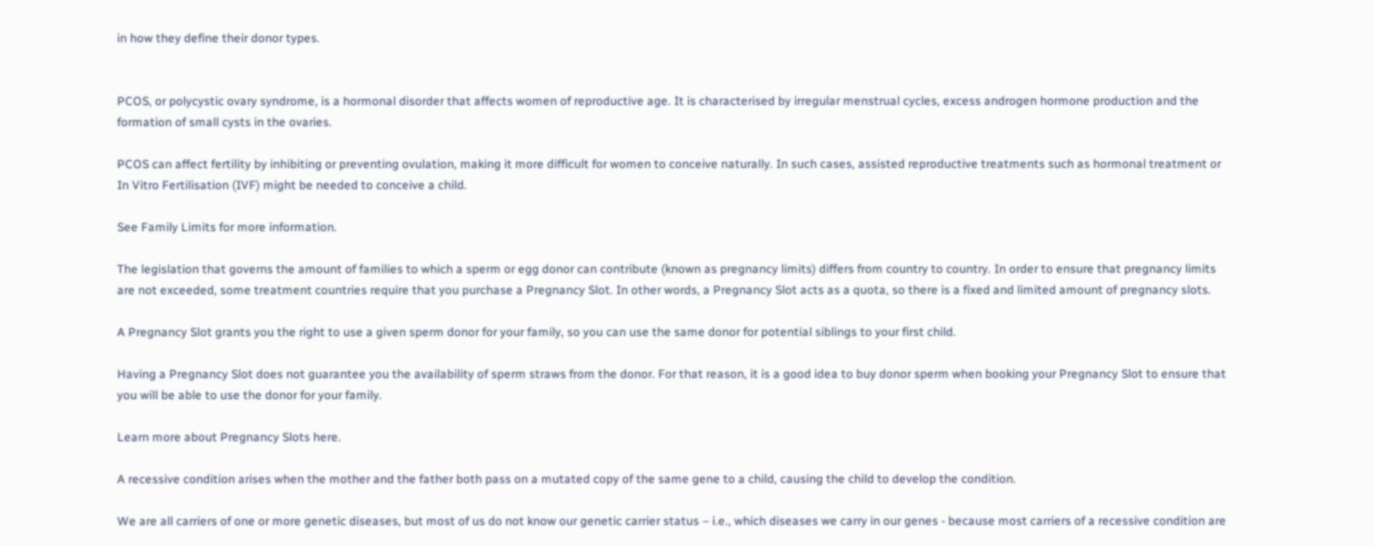in how they define their donor types.


PCOS, or polycystic ovary syndrome, is a hormonal disorder that affects women of reproductive age. It is characterised by irregular menstrual cycles, excess androgen hormone production and the formation of small cysts in the ovaries.

PCOS can affect fertility by inhibiting or preventing ovulation, making it more difficult for women to conceive naturally. In such cases, assisted reproductive treatments such as hormonal treatment or In Vitro Fertilisation (IVF) might be needed to conceive a child.

See Family Limits for more information.

The legislation that governs the amount of families to which a sperm or egg donor can contribute (known as pregnancy limits) differs from country to country. In order to ensure that pregnancy limits are not exceeded, some treatment countries require that you purchase a Pregnancy Slot. In other words, a Pregnancy Slot acts as a quota, so there is a fixed and limited amount of pregnancy slots.

A Pregnancy Slot grants you the right to use a given sperm donor for your family, so you can use the same donor for potential siblings to your first child.

Having a Pregnancy Slot does not guarantee you the availability of sperm straws from the donor. For that reason, it is a good idea to buy donor sperm when booking your Pregnancy Slot to ensure that you will be able to use the donor for your family.

Learn more about Pregnancy Slots here.

A recessive condition arises when the mother and the father both pass on a mutated copy of the same gene to a child, causing the child to develop the condition.

We are all carriers of one or more genetic diseases, but most of us do not know our genetic carrier status – i.e., which diseases we carry in our genes - because most carriers of a recessive condition are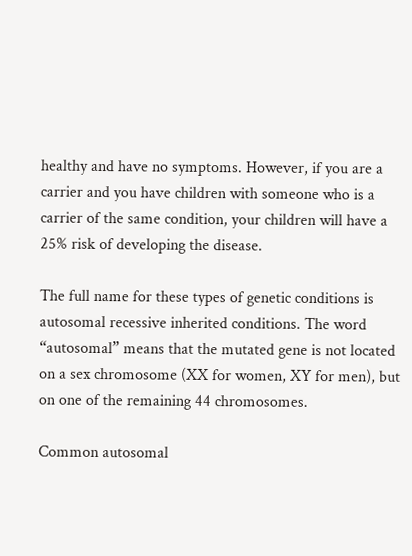healthy and have no symptoms. However, if you are a carrier and you have children with someone who is a carrier of the same condition, your children will have a 25% risk of developing the disease.

The full name for these types of genetic conditions is autosomal recessive inherited conditions. The word “autosomal” means that the mutated gene is not located on a sex chromosome (XX for women, XY for men), but on one of the remaining 44 chromosomes.

Common autosomal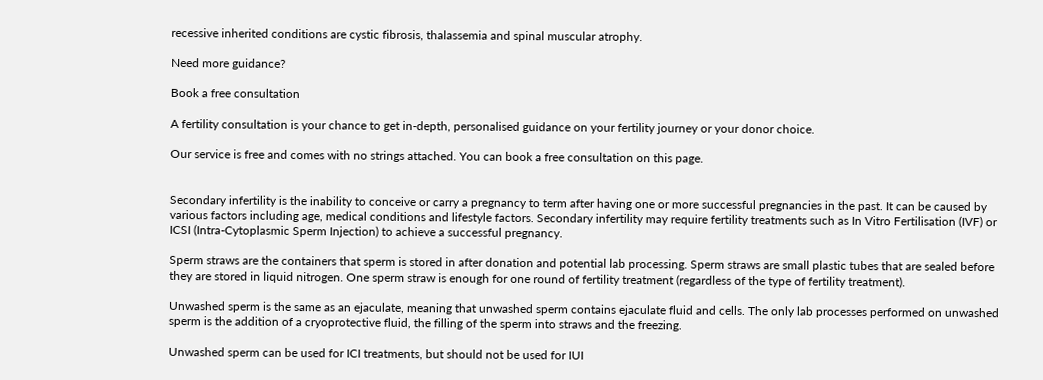recessive inherited conditions are cystic fibrosis, thalassemia and spinal muscular atrophy.

Need more guidance?

Book a free consultation

A fertility consultation is your chance to get in-depth, personalised guidance on your fertility journey or your donor choice.

Our service is free and comes with no strings attached. You can book a free consultation on this page.


Secondary infertility is the inability to conceive or carry a pregnancy to term after having one or more successful pregnancies in the past. It can be caused by various factors including age, medical conditions and lifestyle factors. Secondary infertility may require fertility treatments such as In Vitro Fertilisation (IVF) or ICSI (Intra-Cytoplasmic Sperm Injection) to achieve a successful pregnancy.

Sperm straws are the containers that sperm is stored in after donation and potential lab processing. Sperm straws are small plastic tubes that are sealed before they are stored in liquid nitrogen. One sperm straw is enough for one round of fertility treatment (regardless of the type of fertility treatment).

Unwashed sperm is the same as an ejaculate, meaning that unwashed sperm contains ejaculate fluid and cells. The only lab processes performed on unwashed sperm is the addition of a cryoprotective fluid, the filling of the sperm into straws and the freezing.

Unwashed sperm can be used for ICI treatments, but should not be used for IUI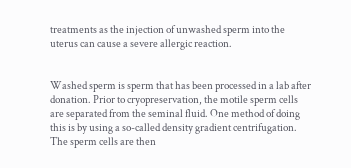treatments as the injection of unwashed sperm into the uterus can cause a severe allergic reaction.


Washed sperm is sperm that has been processed in a lab after donation. Prior to cryopreservation, the motile sperm cells are separated from the seminal fluid. One method of doing this is by using a so-called density gradient centrifugation. The sperm cells are then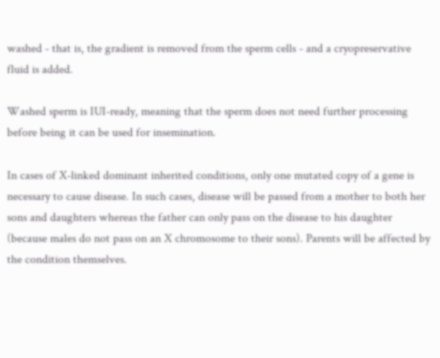washed - that is, the gradient is removed from the sperm cells - and a cryopreservative fluid is added.

Washed sperm is IUI-ready, meaning that the sperm does not need further processing before being it can be used for insemination.

In cases of X-linked dominant inherited conditions, only one mutated copy of a gene is necessary to cause disease. In such cases, disease will be passed from a mother to both her sons and daughters whereas the father can only pass on the disease to his daughter (because males do not pass on an X chromosome to their sons). Parents will be affected by the condition themselves.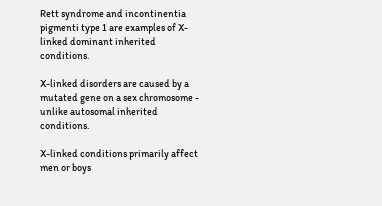Rett syndrome and incontinentia pigmenti type 1 are examples of X-linked dominant inherited conditions.

X-linked disorders are caused by a mutated gene on a sex chromosome - unlike autosomal inherited conditions.

X-linked conditions primarily affect men or boys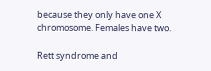because they only have one X chromosome. Females have two.

Rett syndrome and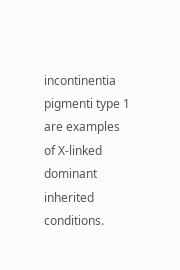incontinentia pigmenti type 1 are examples of X-linked dominant inherited conditions.